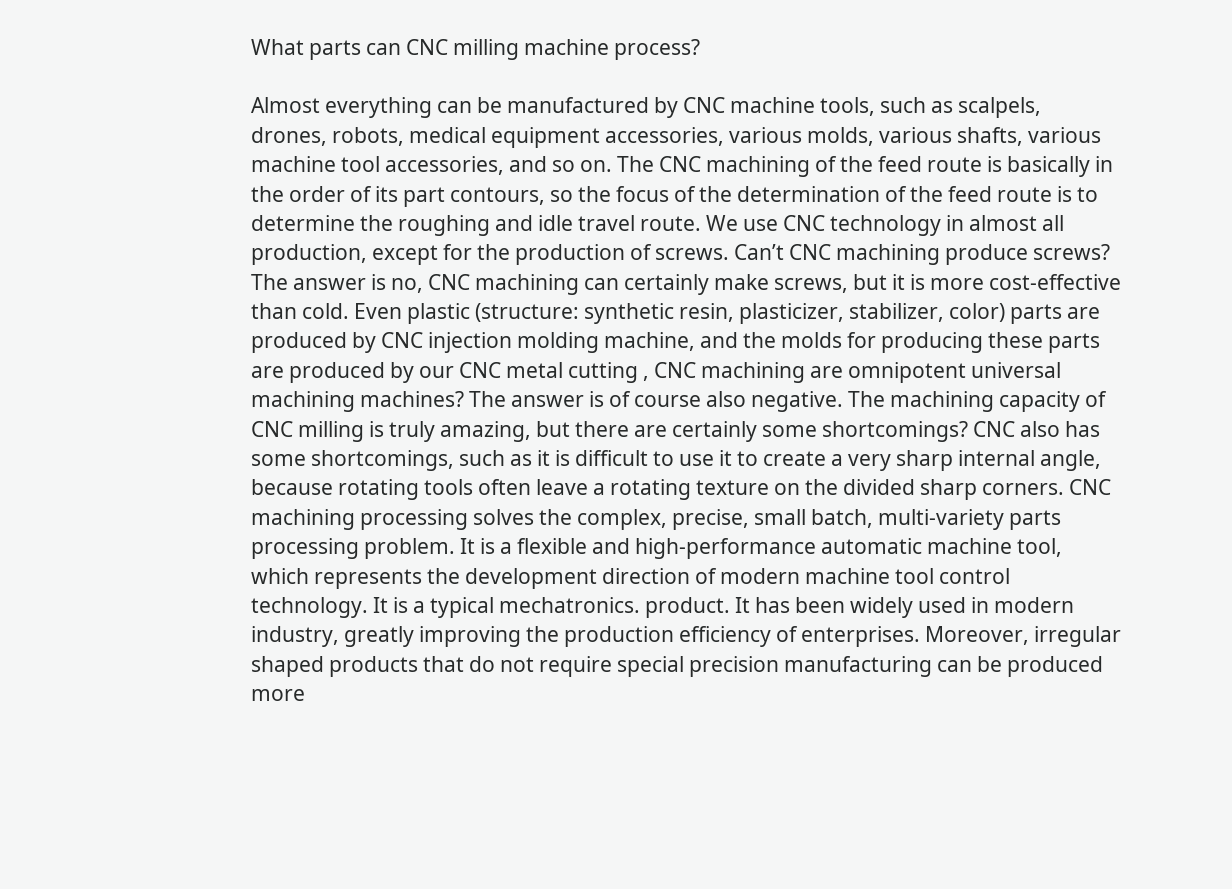What parts can CNC milling machine process?

Almost everything can be manufactured by CNC machine tools, such as scalpels, drones, robots, medical equipment accessories, various molds, various shafts, various machine tool accessories, and so on. The CNC machining of the feed route is basically in the order of its part contours, so the focus of the determination of the feed route is to determine the roughing and idle travel route. We use CNC technology in almost all production, except for the production of screws. Can’t CNC machining produce screws? The answer is no, CNC machining can certainly make screws, but it is more cost-effective than cold. Even plastic (structure: synthetic resin, plasticizer, stabilizer, color) parts are produced by CNC injection molding machine, and the molds for producing these parts are produced by our CNC metal cutting , CNC machining are omnipotent universal machining machines? The answer is of course also negative. The machining capacity of CNC milling is truly amazing, but there are certainly some shortcomings? CNC also has some shortcomings, such as it is difficult to use it to create a very sharp internal angle, because rotating tools often leave a rotating texture on the divided sharp corners. CNC machining processing solves the complex, precise, small batch, multi-variety parts processing problem. It is a flexible and high-performance automatic machine tool, which represents the development direction of modern machine tool control technology. It is a typical mechatronics. product. It has been widely used in modern industry, greatly improving the production efficiency of enterprises. Moreover, irregular shaped products that do not require special precision manufacturing can be produced more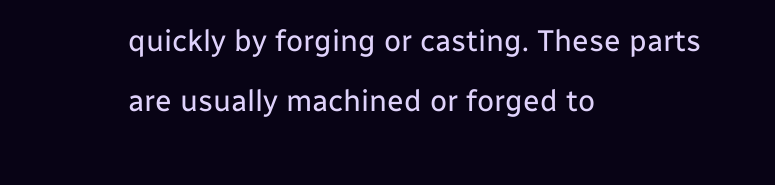quickly by forging or casting. These parts are usually machined or forged to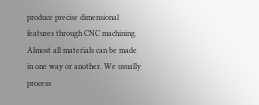produce precise dimensional features through CNC machining. Almost all materials can be made in one way or another. We usually process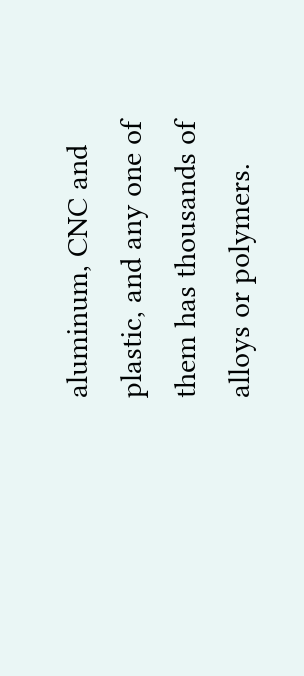aluminum, CNC and plastic, and any one of them has thousands of alloys or polymers.